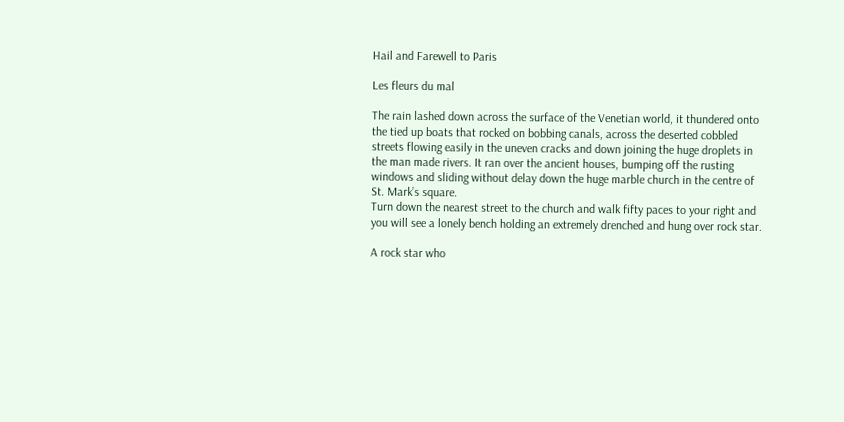Hail and Farewell to Paris

Les fleurs du mal

The rain lashed down across the surface of the Venetian world, it thundered onto the tied up boats that rocked on bobbing canals, across the deserted cobbled streets flowing easily in the uneven cracks and down joining the huge droplets in the man made rivers. It ran over the ancient houses, bumping off the rusting windows and sliding without delay down the huge marble church in the centre of St. Mark’s square.
Turn down the nearest street to the church and walk fifty paces to your right and you will see a lonely bench holding an extremely drenched and hung over rock star.

A rock star who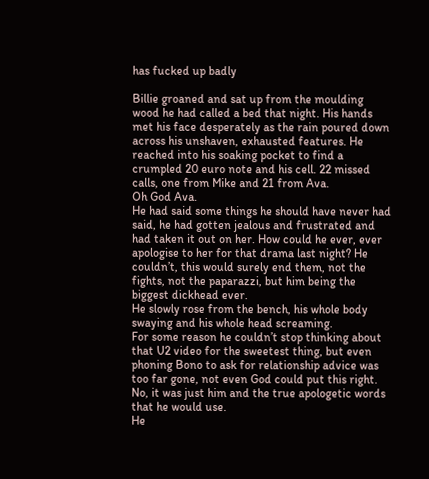has fucked up badly

Billie groaned and sat up from the moulding wood he had called a bed that night. His hands met his face desperately as the rain poured down across his unshaven, exhausted features. He reached into his soaking pocket to find a crumpled 20 euro note and his cell. 22 missed calls, one from Mike and 21 from Ava.
Oh God Ava.
He had said some things he should have never had said, he had gotten jealous and frustrated and had taken it out on her. How could he ever, ever apologise to her for that drama last night? He couldn’t, this would surely end them, not the fights, not the paparazzi, but him being the biggest dickhead ever.
He slowly rose from the bench, his whole body swaying and his whole head screaming.
For some reason he couldn’t stop thinking about that U2 video for the sweetest thing, but even phoning Bono to ask for relationship advice was too far gone, not even God could put this right.
No, it was just him and the true apologetic words that he would use.
He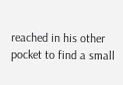reached in his other pocket to find a small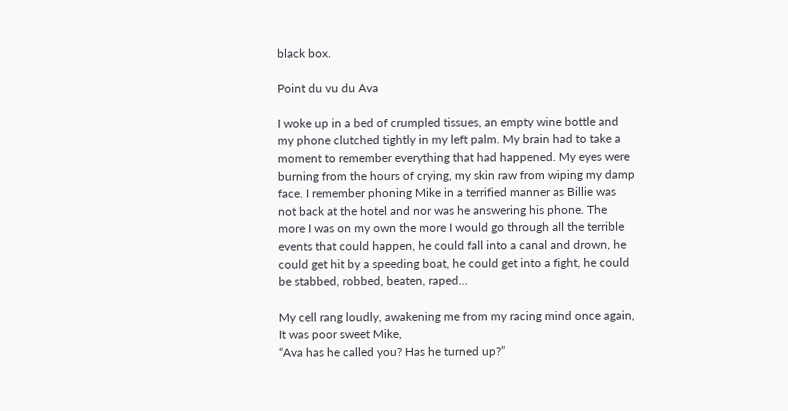black box.

Point du vu du Ava

I woke up in a bed of crumpled tissues, an empty wine bottle and my phone clutched tightly in my left palm. My brain had to take a moment to remember everything that had happened. My eyes were burning from the hours of crying, my skin raw from wiping my damp face. I remember phoning Mike in a terrified manner as Billie was not back at the hotel and nor was he answering his phone. The more I was on my own the more I would go through all the terrible events that could happen, he could fall into a canal and drown, he could get hit by a speeding boat, he could get into a fight, he could be stabbed, robbed, beaten, raped…

My cell rang loudly, awakening me from my racing mind once again,
It was poor sweet Mike,
“Ava has he called you? Has he turned up?”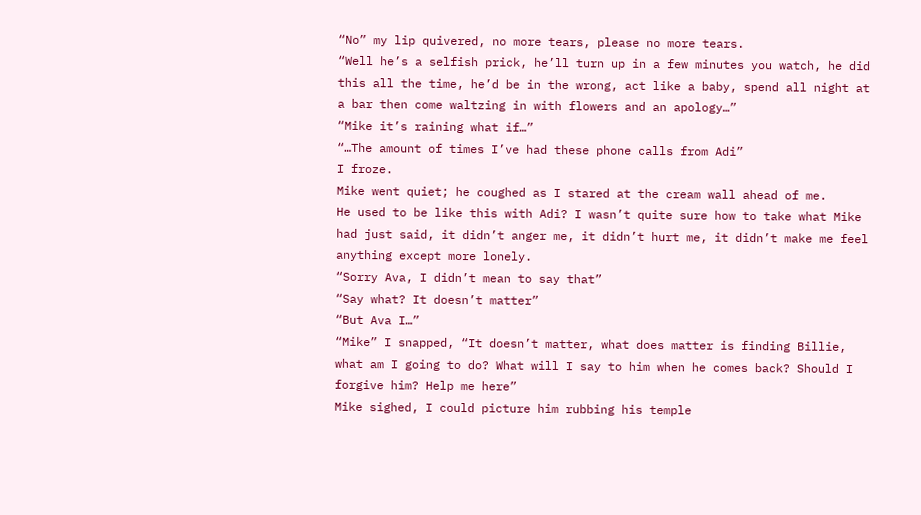“No” my lip quivered, no more tears, please no more tears.
“Well he’s a selfish prick, he’ll turn up in a few minutes you watch, he did this all the time, he’d be in the wrong, act like a baby, spend all night at a bar then come waltzing in with flowers and an apology…”
“Mike it’s raining what if…”
“…The amount of times I’ve had these phone calls from Adi”
I froze.
Mike went quiet; he coughed as I stared at the cream wall ahead of me.
He used to be like this with Adi? I wasn’t quite sure how to take what Mike had just said, it didn’t anger me, it didn’t hurt me, it didn’t make me feel anything except more lonely.
“Sorry Ava, I didn’t mean to say that”
“Say what? It doesn’t matter”
“But Ava I…”
“Mike” I snapped, “It doesn’t matter, what does matter is finding Billie, what am I going to do? What will I say to him when he comes back? Should I forgive him? Help me here”
Mike sighed, I could picture him rubbing his temple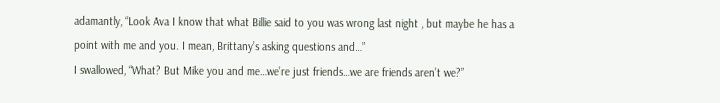adamantly, “Look Ava I know that what Billie said to you was wrong last night , but maybe he has a point with me and you. I mean, Brittany’s asking questions and…”
I swallowed, “What? But Mike you and me…we’re just friends…we are friends aren’t we?”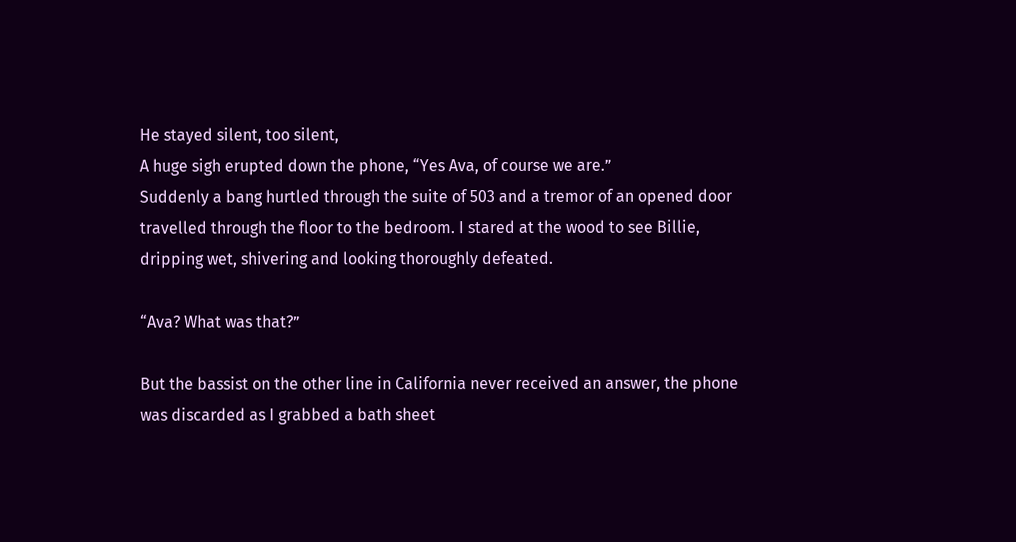He stayed silent, too silent,
A huge sigh erupted down the phone, “Yes Ava, of course we are.”
Suddenly a bang hurtled through the suite of 503 and a tremor of an opened door travelled through the floor to the bedroom. I stared at the wood to see Billie, dripping wet, shivering and looking thoroughly defeated.

“Ava? What was that?”

But the bassist on the other line in California never received an answer, the phone was discarded as I grabbed a bath sheet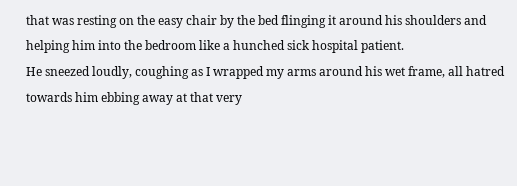that was resting on the easy chair by the bed flinging it around his shoulders and helping him into the bedroom like a hunched sick hospital patient.
He sneezed loudly, coughing as I wrapped my arms around his wet frame, all hatred towards him ebbing away at that very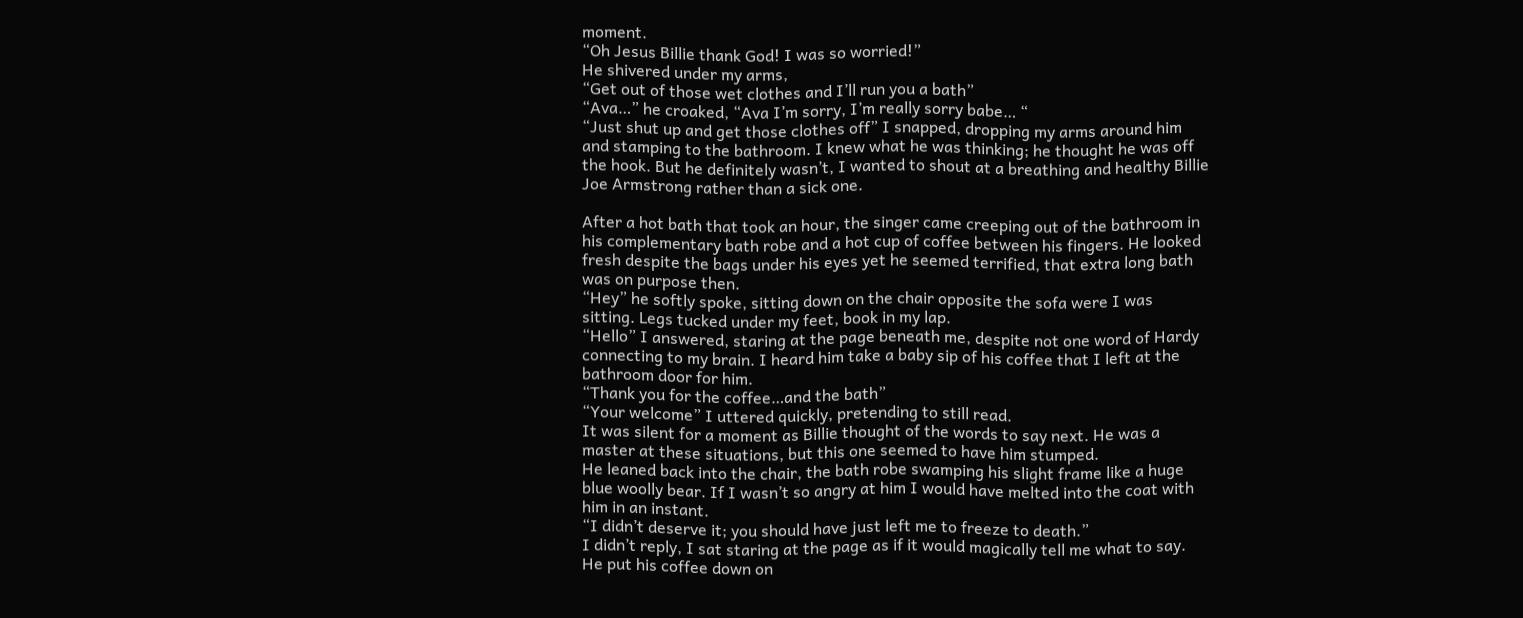moment.
“Oh Jesus Billie thank God! I was so worried!”
He shivered under my arms,
“Get out of those wet clothes and I’ll run you a bath”
“Ava…” he croaked, “Ava I’m sorry, I’m really sorry babe… “
“Just shut up and get those clothes off” I snapped, dropping my arms around him and stamping to the bathroom. I knew what he was thinking; he thought he was off the hook. But he definitely wasn’t, I wanted to shout at a breathing and healthy Billie Joe Armstrong rather than a sick one.

After a hot bath that took an hour, the singer came creeping out of the bathroom in his complementary bath robe and a hot cup of coffee between his fingers. He looked fresh despite the bags under his eyes yet he seemed terrified, that extra long bath was on purpose then.
“Hey” he softly spoke, sitting down on the chair opposite the sofa were I was sitting. Legs tucked under my feet, book in my lap.
“Hello” I answered, staring at the page beneath me, despite not one word of Hardy connecting to my brain. I heard him take a baby sip of his coffee that I left at the bathroom door for him.
“Thank you for the coffee…and the bath”
“Your welcome” I uttered quickly, pretending to still read.
It was silent for a moment as Billie thought of the words to say next. He was a master at these situations, but this one seemed to have him stumped.
He leaned back into the chair, the bath robe swamping his slight frame like a huge blue woolly bear. If I wasn’t so angry at him I would have melted into the coat with him in an instant.
“I didn’t deserve it; you should have just left me to freeze to death.”
I didn’t reply, I sat staring at the page as if it would magically tell me what to say.
He put his coffee down on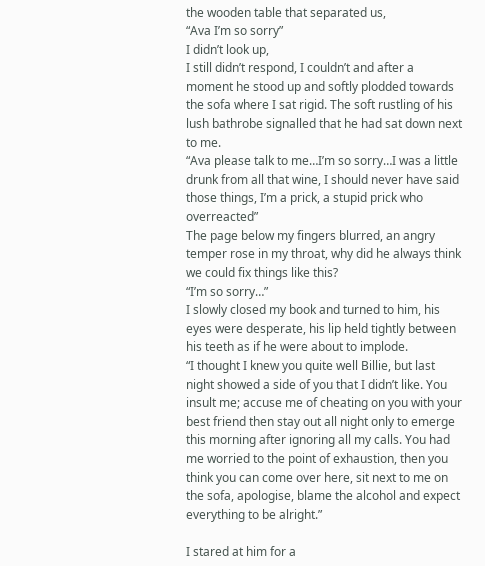the wooden table that separated us,
“Ava I’m so sorry”
I didn’t look up,
I still didn’t respond, I couldn’t and after a moment he stood up and softly plodded towards the sofa where I sat rigid. The soft rustling of his lush bathrobe signalled that he had sat down next to me.
“Ava please talk to me…I’m so sorry…I was a little drunk from all that wine, I should never have said those things, I’m a prick, a stupid prick who overreacted”
The page below my fingers blurred, an angry temper rose in my throat, why did he always think we could fix things like this?
“I’m so sorry…”
I slowly closed my book and turned to him, his eyes were desperate, his lip held tightly between his teeth as if he were about to implode.
“I thought I knew you quite well Billie, but last night showed a side of you that I didn’t like. You insult me; accuse me of cheating on you with your best friend then stay out all night only to emerge this morning after ignoring all my calls. You had me worried to the point of exhaustion, then you think you can come over here, sit next to me on the sofa, apologise, blame the alcohol and expect everything to be alright.”

I stared at him for a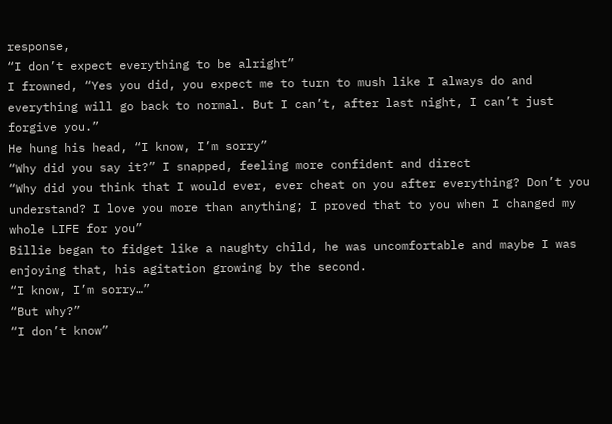response,
“I don’t expect everything to be alright”
I frowned, “Yes you did, you expect me to turn to mush like I always do and everything will go back to normal. But I can’t, after last night, I can’t just forgive you.”
He hung his head, “I know, I’m sorry”
“Why did you say it?” I snapped, feeling more confident and direct
“Why did you think that I would ever, ever cheat on you after everything? Don’t you understand? I love you more than anything; I proved that to you when I changed my whole LIFE for you”
Billie began to fidget like a naughty child, he was uncomfortable and maybe I was enjoying that, his agitation growing by the second.
“I know, I’m sorry…”
“But why?”
“I don’t know”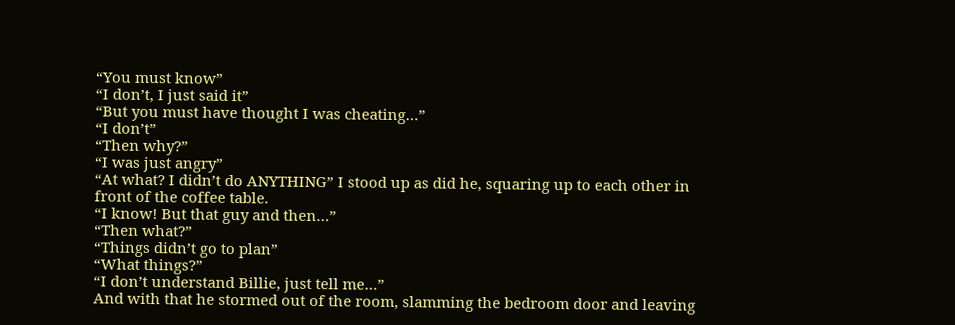“You must know”
“I don’t, I just said it”
“But you must have thought I was cheating…”
“I don’t”
“Then why?”
“I was just angry”
“At what? I didn’t do ANYTHING” I stood up as did he, squaring up to each other in front of the coffee table.
“I know! But that guy and then…”
“Then what?”
“Things didn’t go to plan”
“What things?”
“I don’t understand Billie, just tell me…”
And with that he stormed out of the room, slamming the bedroom door and leaving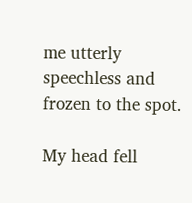me utterly speechless and frozen to the spot.

My head fell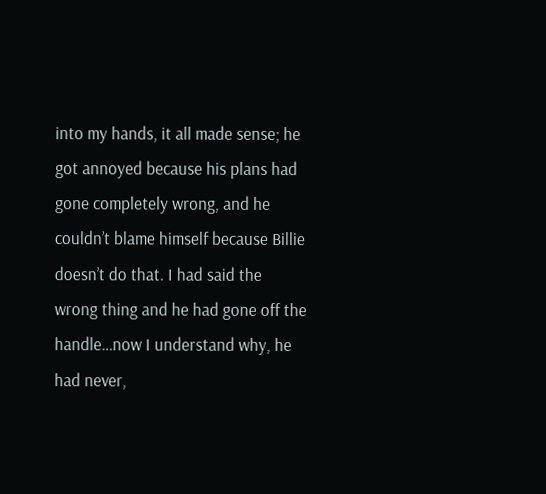into my hands, it all made sense; he got annoyed because his plans had gone completely wrong, and he couldn’t blame himself because Billie doesn’t do that. I had said the wrong thing and he had gone off the handle…now I understand why, he had never,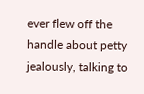ever flew off the handle about petty jealously, talking to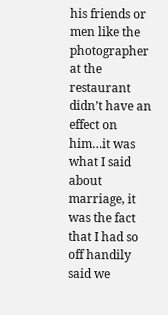his friends or men like the photographer at the restaurant didn’t have an effect on him…it was what I said about marriage, it was the fact that I had so off handily said we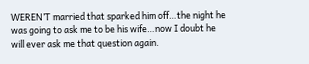WEREN’T married that sparked him off…the night he was going to ask me to be his wife…now I doubt he will ever ask me that question again.